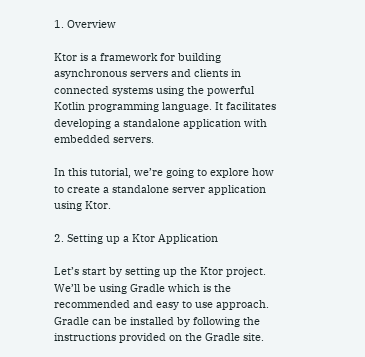1. Overview

Ktor is a framework for building asynchronous servers and clients in connected systems using the powerful Kotlin programming language. It facilitates developing a standalone application with embedded servers.

In this tutorial, we’re going to explore how to create a standalone server application using Ktor.

2. Setting up a Ktor Application

Let’s start by setting up the Ktor project. We’ll be using Gradle which is the recommended and easy to use approach. Gradle can be installed by following the instructions provided on the Gradle site.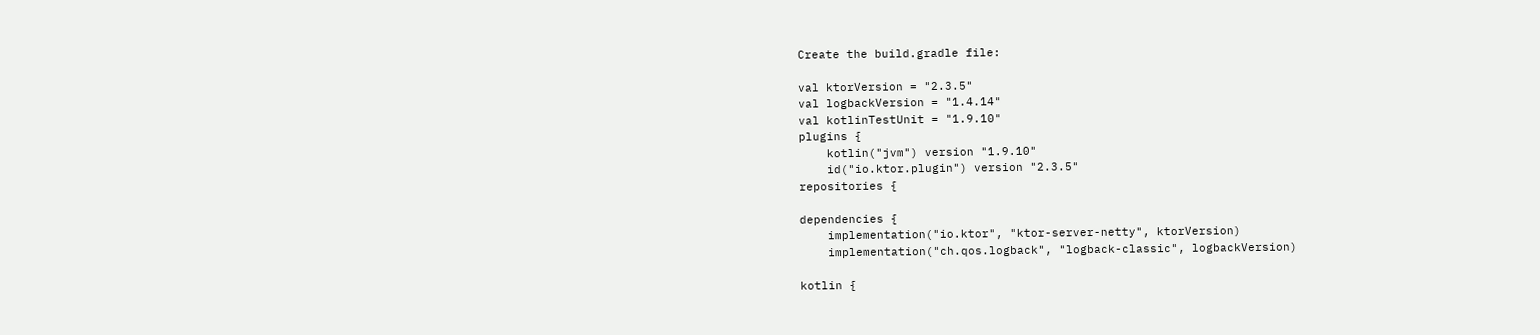Create the build.gradle file:

val ktorVersion = "2.3.5"
val logbackVersion = "1.4.14"
val kotlinTestUnit = "1.9.10"
plugins {
    kotlin("jvm") version "1.9.10"
    id("io.ktor.plugin") version "2.3.5"
repositories {

dependencies {
    implementation("io.ktor", "ktor-server-netty", ktorVersion)
    implementation("ch.qos.logback", "logback-classic", logbackVersion)

kotlin {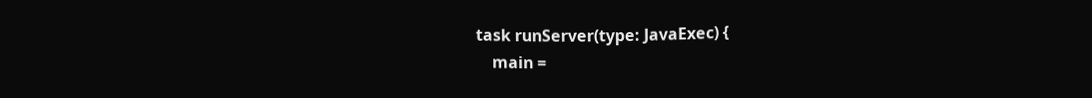task runServer(type: JavaExec) {
    main =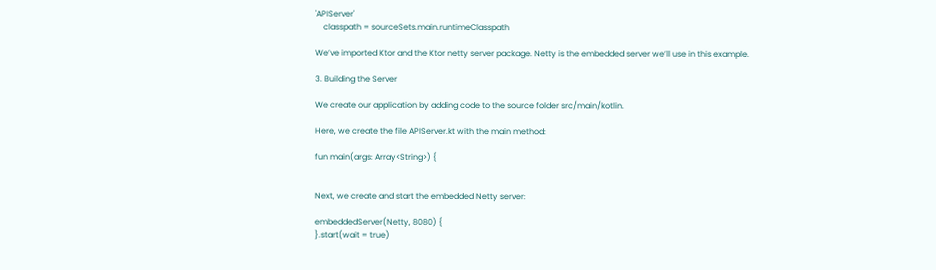'APIServer'
    classpath = sourceSets.main.runtimeClasspath

We’ve imported Ktor and the Ktor netty server package. Netty is the embedded server we’ll use in this example.

3. Building the Server

We create our application by adding code to the source folder src/main/kotlin.

Here, we create the file APIServer.kt with the main method:

fun main(args: Array<String>) {


Next, we create and start the embedded Netty server:

embeddedServer(Netty, 8080) {
}.start(wait = true)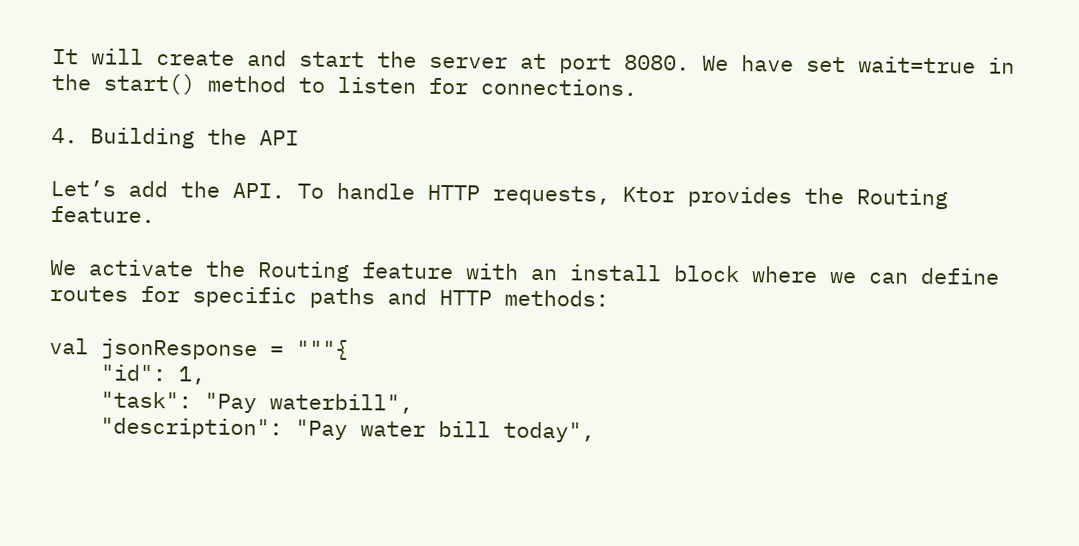It will create and start the server at port 8080. We have set wait=true in the start() method to listen for connections.

4. Building the API

Let’s add the API. To handle HTTP requests, Ktor provides the Routing feature.

We activate the Routing feature with an install block where we can define routes for specific paths and HTTP methods:

val jsonResponse = """{
    "id": 1,
    "task": "Pay waterbill",
    "description": "Pay water bill today",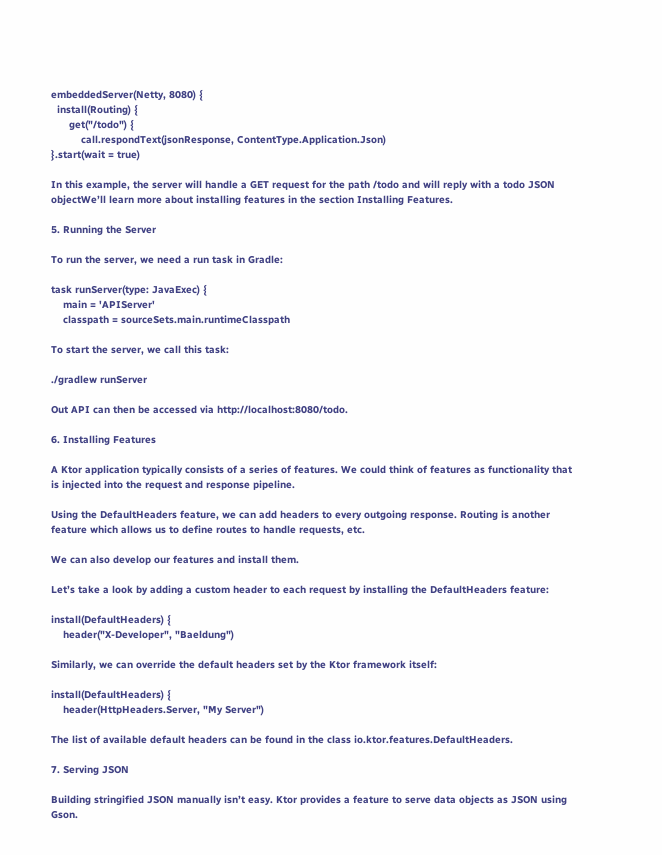embeddedServer(Netty, 8080) {
  install(Routing) {
      get("/todo") {
          call.respondText(jsonResponse, ContentType.Application.Json)
}.start(wait = true)

In this example, the server will handle a GET request for the path /todo and will reply with a todo JSON objectWe’ll learn more about installing features in the section Installing Features.

5. Running the Server

To run the server, we need a run task in Gradle:

task runServer(type: JavaExec) {
    main = 'APIServer'
    classpath = sourceSets.main.runtimeClasspath

To start the server, we call this task:

./gradlew runServer

Out API can then be accessed via http://localhost:8080/todo.

6. Installing Features

A Ktor application typically consists of a series of features. We could think of features as functionality that is injected into the request and response pipeline.

Using the DefaultHeaders feature, we can add headers to every outgoing response. Routing is another feature which allows us to define routes to handle requests, etc.

We can also develop our features and install them.

Let’s take a look by adding a custom header to each request by installing the DefaultHeaders feature:

install(DefaultHeaders) {
    header("X-Developer", "Baeldung")

Similarly, we can override the default headers set by the Ktor framework itself:

install(DefaultHeaders) {
    header(HttpHeaders.Server, "My Server")

The list of available default headers can be found in the class io.ktor.features.DefaultHeaders.

7. Serving JSON

Building stringified JSON manually isn’t easy. Ktor provides a feature to serve data objects as JSON using Gson.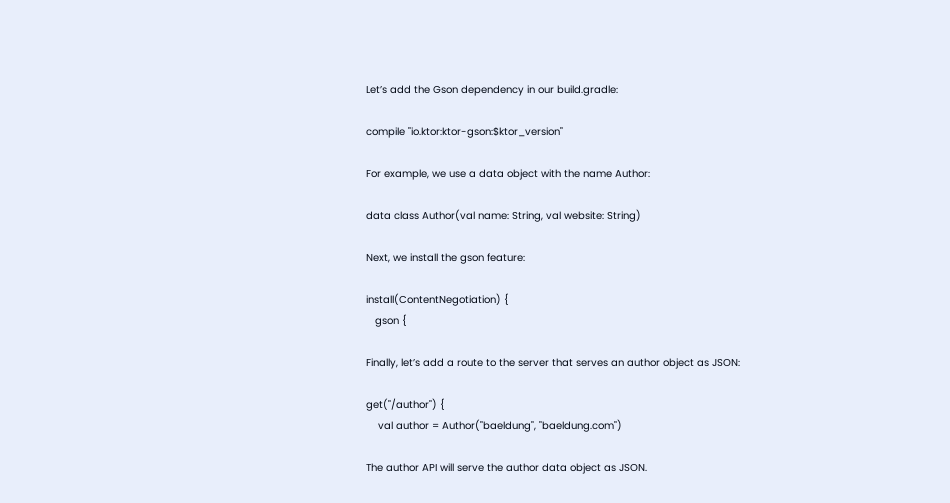Let’s add the Gson dependency in our build.gradle:

compile "io.ktor:ktor-gson:$ktor_version"

For example, we use a data object with the name Author:

data class Author(val name: String, val website: String)

Next, we install the gson feature:

install(ContentNegotiation) {
   gson {

Finally, let’s add a route to the server that serves an author object as JSON:

get("/author") {
    val author = Author("baeldung", "baeldung.com")

The author API will serve the author data object as JSON.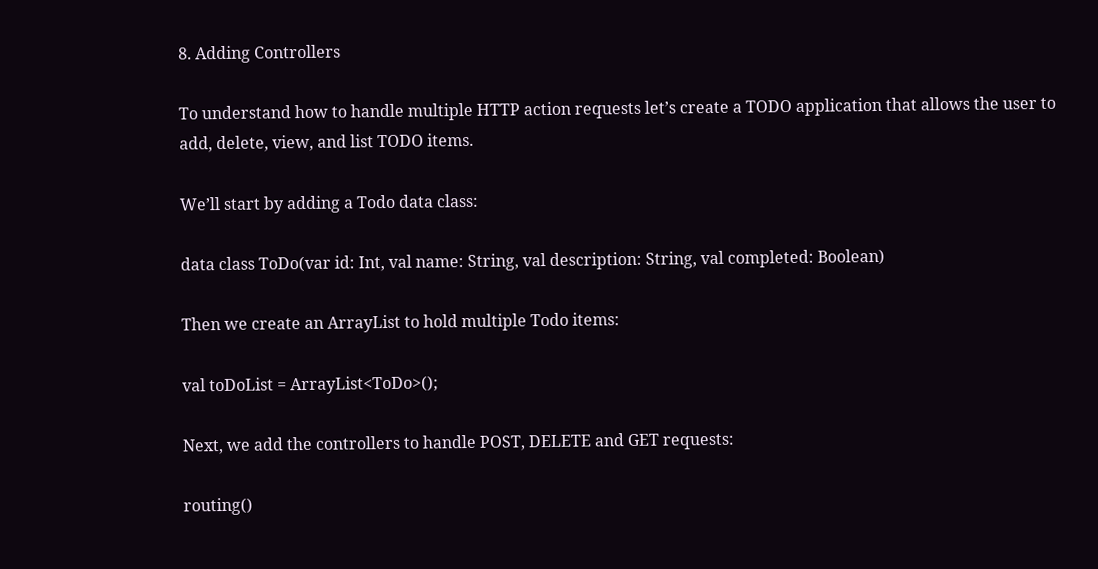8. Adding Controllers

To understand how to handle multiple HTTP action requests let’s create a TODO application that allows the user to add, delete, view, and list TODO items.

We’ll start by adding a Todo data class:

data class ToDo(var id: Int, val name: String, val description: String, val completed: Boolean)

Then we create an ArrayList to hold multiple Todo items:

val toDoList = ArrayList<ToDo>();

Next, we add the controllers to handle POST, DELETE and GET requests:

routing()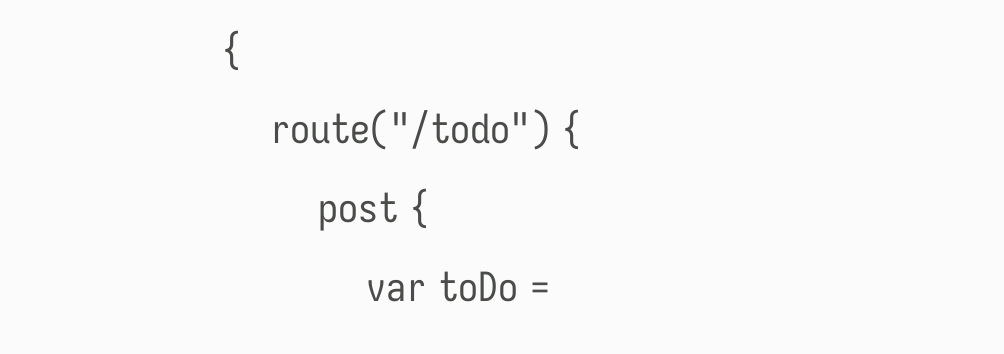{
    route("/todo") {
        post {
            var toDo =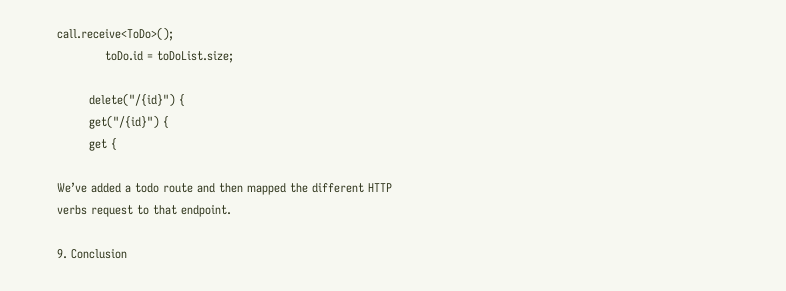call.receive<ToDo>();
            toDo.id = toDoList.size;

        delete("/{id}") {
        get("/{id}") {
        get {

We’ve added a todo route and then mapped the different HTTP verbs request to that endpoint.

9. Conclusion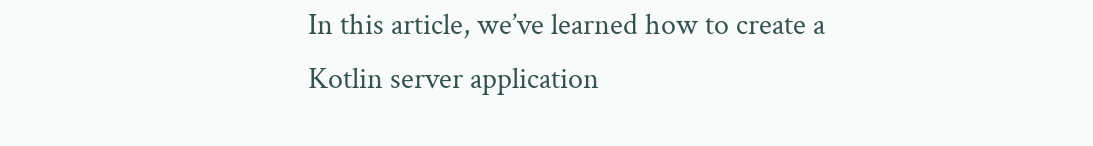In this article, we’ve learned how to create a Kotlin server application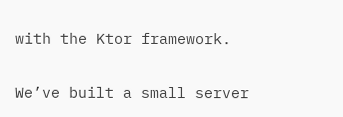with the Ktor framework.

We’ve built a small server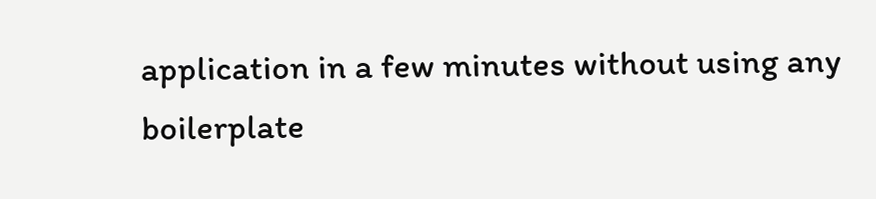application in a few minutes without using any boilerplate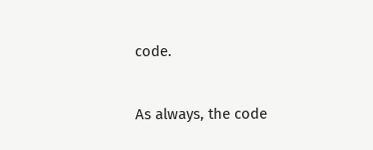code.

As always, the code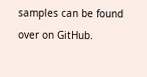samples can be found over on GitHub.